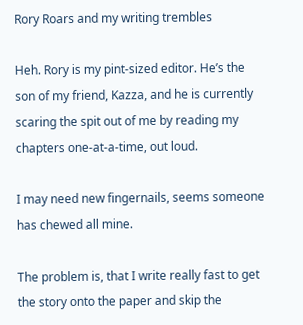Rory Roars and my writing trembles

Heh. Rory is my pint-sized editor. He’s the son of my friend, Kazza, and he is currently scaring the spit out of me by reading my chapters one-at-a-time, out loud.

I may need new fingernails, seems someone has chewed all mine.

The problem is, that I write really fast to get the story onto the paper and skip the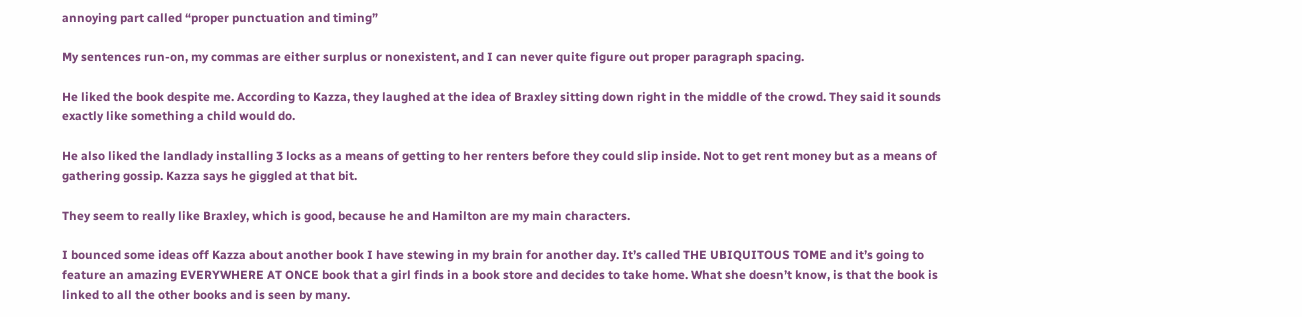annoying part called “proper punctuation and timing”

My sentences run-on, my commas are either surplus or nonexistent, and I can never quite figure out proper paragraph spacing.

He liked the book despite me. According to Kazza, they laughed at the idea of Braxley sitting down right in the middle of the crowd. They said it sounds exactly like something a child would do.

He also liked the landlady installing 3 locks as a means of getting to her renters before they could slip inside. Not to get rent money but as a means of gathering gossip. Kazza says he giggled at that bit.

They seem to really like Braxley, which is good, because he and Hamilton are my main characters.

I bounced some ideas off Kazza about another book I have stewing in my brain for another day. It’s called THE UBIQUITOUS TOME and it’s going to feature an amazing EVERYWHERE AT ONCE book that a girl finds in a book store and decides to take home. What she doesn’t know, is that the book is linked to all the other books and is seen by many.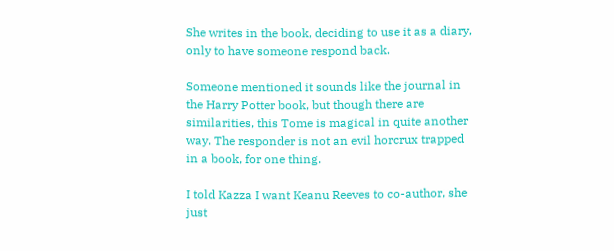She writes in the book, deciding to use it as a diary, only to have someone respond back.

Someone mentioned it sounds like the journal in the Harry Potter book, but though there are similarities, this Tome is magical in quite another way. The responder is not an evil horcrux trapped in a book, for one thing.

I told Kazza I want Keanu Reeves to co-author, she just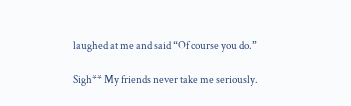laughed at me and said “Of course you do.”

Sigh** My friends never take me seriously.